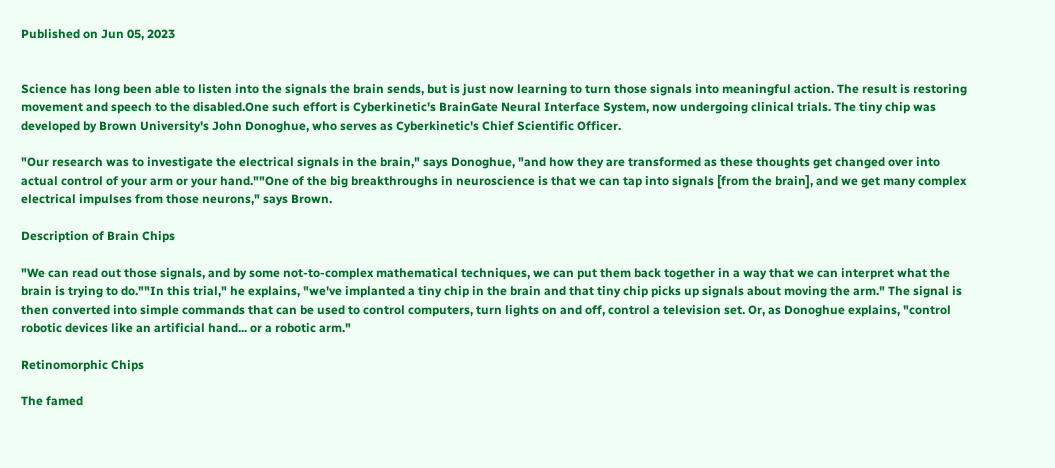Published on Jun 05, 2023


Science has long been able to listen into the signals the brain sends, but is just now learning to turn those signals into meaningful action. The result is restoring movement and speech to the disabled.One such effort is Cyberkinetic's BrainGate Neural Interface System, now undergoing clinical trials. The tiny chip was developed by Brown University's John Donoghue, who serves as Cyberkinetic's Chief Scientific Officer.

"Our research was to investigate the electrical signals in the brain," says Donoghue, "and how they are transformed as these thoughts get changed over into actual control of your arm or your hand.""One of the big breakthroughs in neuroscience is that we can tap into signals [from the brain], and we get many complex electrical impulses from those neurons," says Brown.

Description of Brain Chips

"We can read out those signals, and by some not-to-complex mathematical techniques, we can put them back together in a way that we can interpret what the brain is trying to do.""In this trial," he explains, "we've implanted a tiny chip in the brain and that tiny chip picks up signals about moving the arm." The signal is then converted into simple commands that can be used to control computers, turn lights on and off, control a television set. Or, as Donoghue explains, "control robotic devices like an artificial hand... or a robotic arm."

Retinomorphic Chips

The famed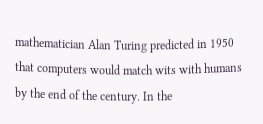mathematician Alan Turing predicted in 1950 that computers would match wits with humans by the end of the century. In the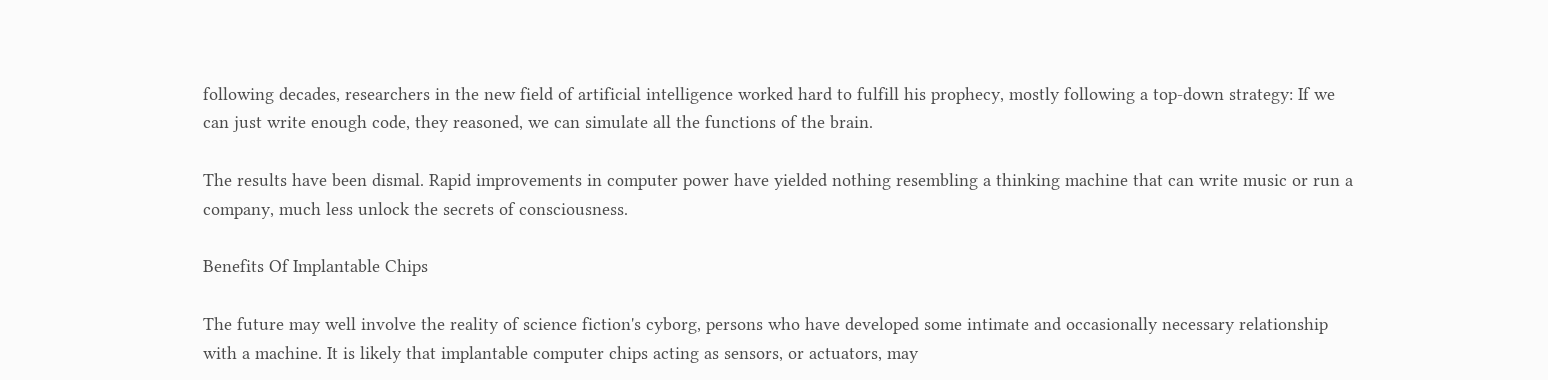following decades, researchers in the new field of artificial intelligence worked hard to fulfill his prophecy, mostly following a top-down strategy: If we can just write enough code, they reasoned, we can simulate all the functions of the brain.

The results have been dismal. Rapid improvements in computer power have yielded nothing resembling a thinking machine that can write music or run a company, much less unlock the secrets of consciousness.

Benefits Of Implantable Chips

The future may well involve the reality of science fiction's cyborg, persons who have developed some intimate and occasionally necessary relationship with a machine. It is likely that implantable computer chips acting as sensors, or actuators, may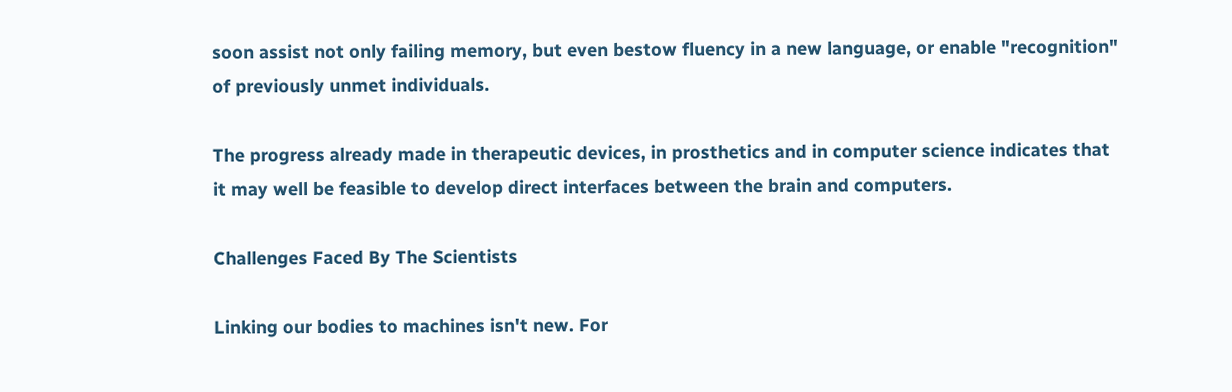soon assist not only failing memory, but even bestow fluency in a new language, or enable "recognition" of previously unmet individuals.

The progress already made in therapeutic devices, in prosthetics and in computer science indicates that it may well be feasible to develop direct interfaces between the brain and computers.

Challenges Faced By The Scientists

Linking our bodies to machines isn't new. For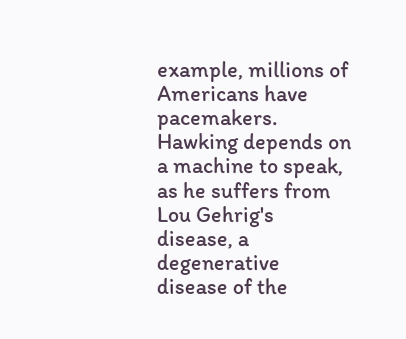example, millions of Americans have pacemakers. Hawking depends on a machine to speak, as he suffers from Lou Gehrig's disease, a degenerative disease of the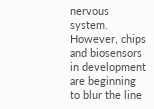nervous system. However, chips and biosensors in development are beginning to blur the line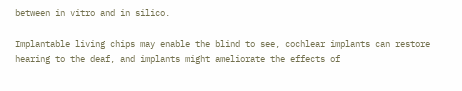between in vitro and in silico.

Implantable living chips may enable the blind to see, cochlear implants can restore hearing to the deaf, and implants might ameliorate the effects of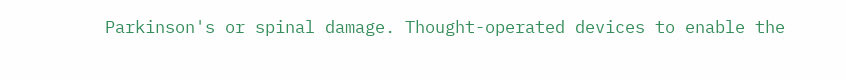Parkinson's or spinal damage. Thought-operated devices to enable the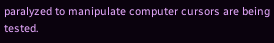paralyzed to manipulate computer cursors are being tested.